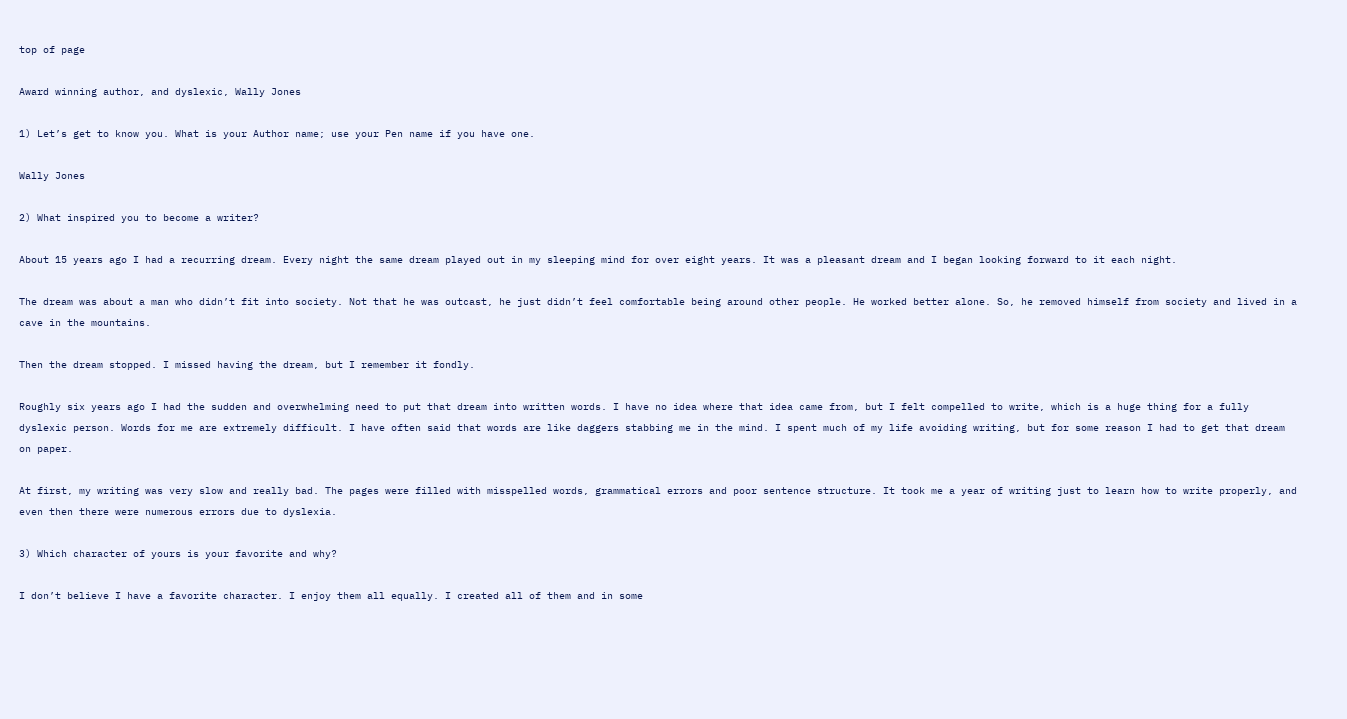top of page

Award winning author, and dyslexic, Wally Jones

1) Let’s get to know you. What is your Author name; use your Pen name if you have one.

Wally Jones

2) What inspired you to become a writer?

About 15 years ago I had a recurring dream. Every night the same dream played out in my sleeping mind for over eight years. It was a pleasant dream and I began looking forward to it each night.

The dream was about a man who didn’t fit into society. Not that he was outcast, he just didn’t feel comfortable being around other people. He worked better alone. So, he removed himself from society and lived in a cave in the mountains.

Then the dream stopped. I missed having the dream, but I remember it fondly.

Roughly six years ago I had the sudden and overwhelming need to put that dream into written words. I have no idea where that idea came from, but I felt compelled to write, which is a huge thing for a fully dyslexic person. Words for me are extremely difficult. I have often said that words are like daggers stabbing me in the mind. I spent much of my life avoiding writing, but for some reason I had to get that dream on paper.

At first, my writing was very slow and really bad. The pages were filled with misspelled words, grammatical errors and poor sentence structure. It took me a year of writing just to learn how to write properly, and even then there were numerous errors due to dyslexia.

3) Which character of yours is your favorite and why?

I don’t believe I have a favorite character. I enjoy them all equally. I created all of them and in some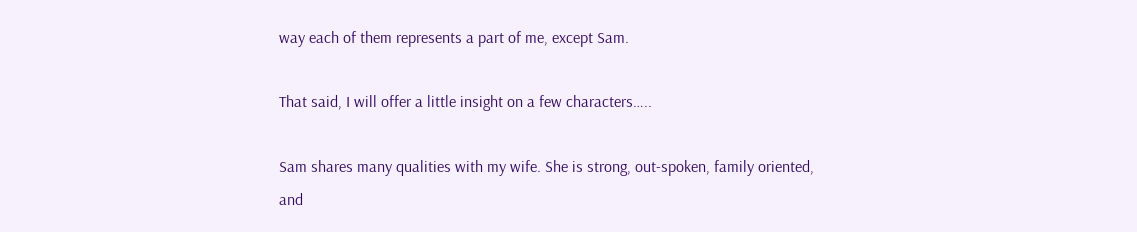way each of them represents a part of me, except Sam.

That said, I will offer a little insight on a few characters…..

Sam shares many qualities with my wife. She is strong, out-spoken, family oriented, and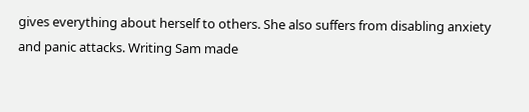gives everything about herself to others. She also suffers from disabling anxiety and panic attacks. Writing Sam made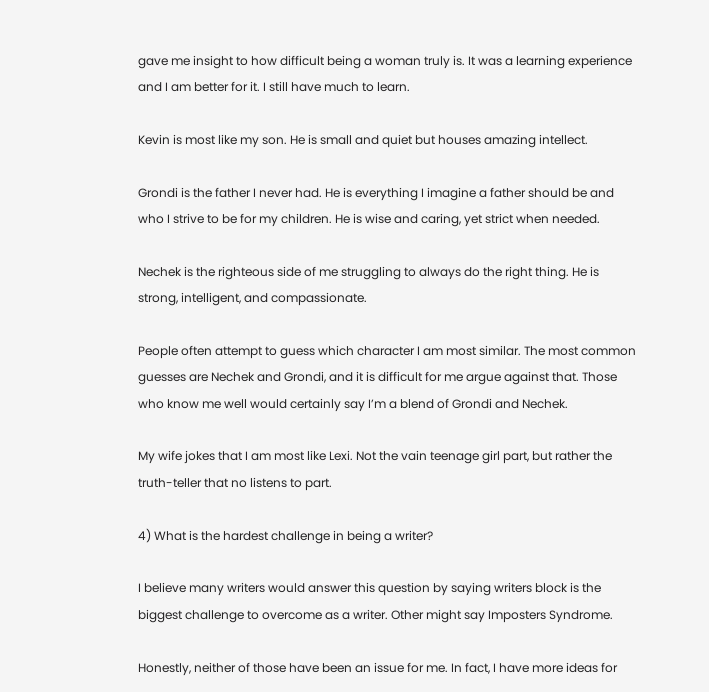gave me insight to how difficult being a woman truly is. It was a learning experience and I am better for it. I still have much to learn.

Kevin is most like my son. He is small and quiet but houses amazing intellect.

Grondi is the father I never had. He is everything I imagine a father should be and who I strive to be for my children. He is wise and caring, yet strict when needed.

Nechek is the righteous side of me struggling to always do the right thing. He is strong, intelligent, and compassionate.

People often attempt to guess which character I am most similar. The most common guesses are Nechek and Grondi, and it is difficult for me argue against that. Those who know me well would certainly say I’m a blend of Grondi and Nechek.

My wife jokes that I am most like Lexi. Not the vain teenage girl part, but rather the truth-teller that no listens to part.

4) What is the hardest challenge in being a writer?

I believe many writers would answer this question by saying writers block is the biggest challenge to overcome as a writer. Other might say Imposters Syndrome.

Honestly, neither of those have been an issue for me. In fact, I have more ideas for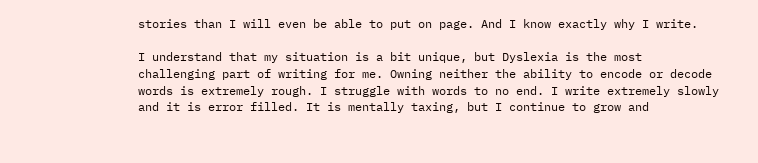stories than I will even be able to put on page. And I know exactly why I write.

I understand that my situation is a bit unique, but Dyslexia is the most challenging part of writing for me. Owning neither the ability to encode or decode words is extremely rough. I struggle with words to no end. I write extremely slowly and it is error filled. It is mentally taxing, but I continue to grow and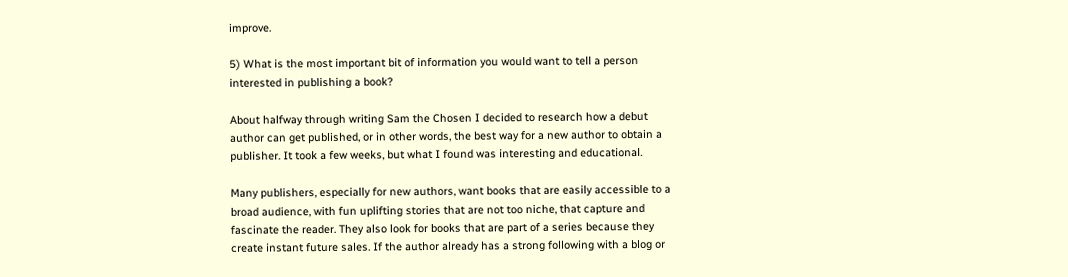improve.

5) What is the most important bit of information you would want to tell a person interested in publishing a book?

About halfway through writing Sam the Chosen I decided to research how a debut author can get published, or in other words, the best way for a new author to obtain a publisher. It took a few weeks, but what I found was interesting and educational.

Many publishers, especially for new authors, want books that are easily accessible to a broad audience, with fun uplifting stories that are not too niche, that capture and fascinate the reader. They also look for books that are part of a series because they create instant future sales. If the author already has a strong following with a blog or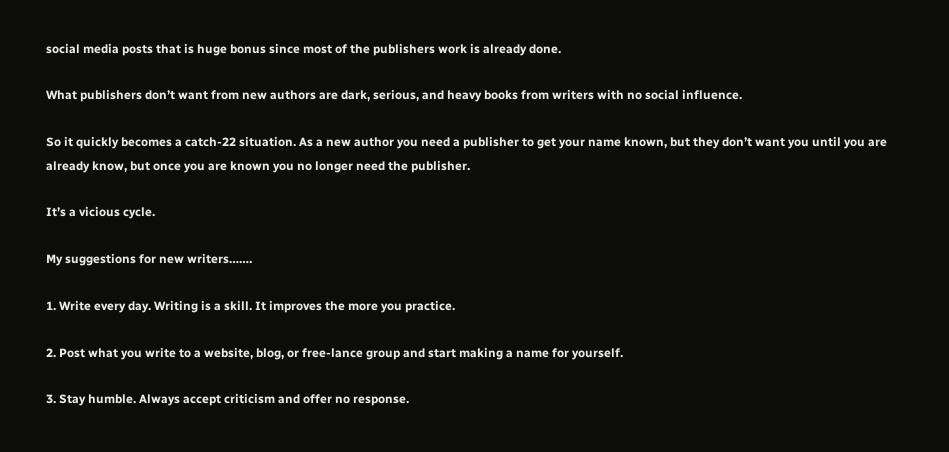social media posts that is huge bonus since most of the publishers work is already done.

What publishers don’t want from new authors are dark, serious, and heavy books from writers with no social influence.

So it quickly becomes a catch-22 situation. As a new author you need a publisher to get your name known, but they don’t want you until you are already know, but once you are known you no longer need the publisher.

It’s a vicious cycle.

My suggestions for new writers…….

1. Write every day. Writing is a skill. It improves the more you practice.

2. Post what you write to a website, blog, or free-lance group and start making a name for yourself.

3. Stay humble. Always accept criticism and offer no response.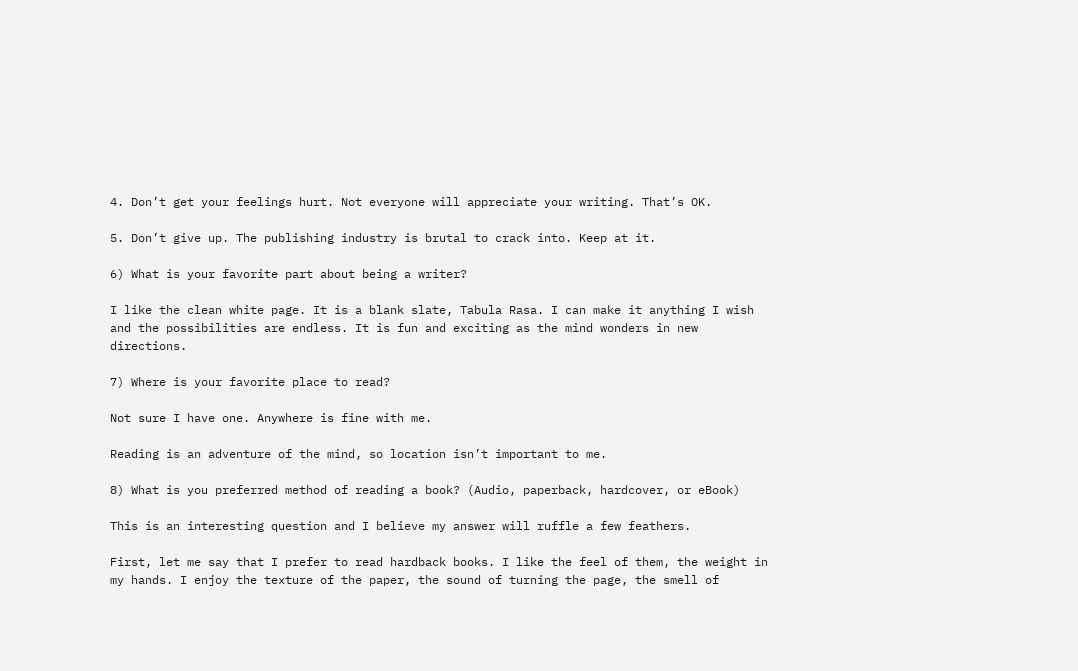4. Don’t get your feelings hurt. Not everyone will appreciate your writing. That’s OK.

5. Don’t give up. The publishing industry is brutal to crack into. Keep at it.

6) What is your favorite part about being a writer?

I like the clean white page. It is a blank slate, Tabula Rasa. I can make it anything I wish and the possibilities are endless. It is fun and exciting as the mind wonders in new directions.

7) Where is your favorite place to read?

Not sure I have one. Anywhere is fine with me.

Reading is an adventure of the mind, so location isn’t important to me.

8) What is you preferred method of reading a book? (Audio, paperback, hardcover, or eBook)

This is an interesting question and I believe my answer will ruffle a few feathers.

First, let me say that I prefer to read hardback books. I like the feel of them, the weight in my hands. I enjoy the texture of the paper, the sound of turning the page, the smell of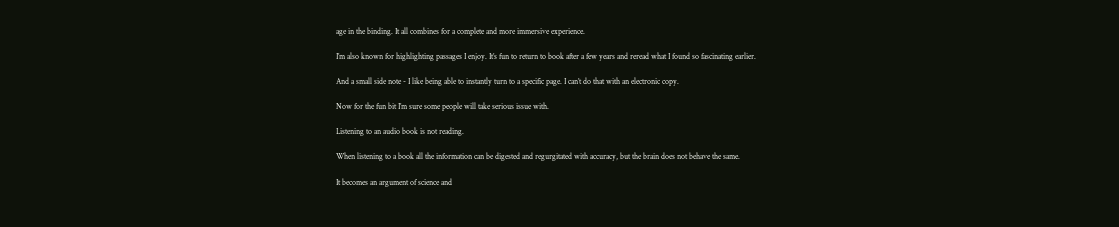age in the binding. It all combines for a complete and more immersive experience.

I’m also known for highlighting passages I enjoy. It’s fun to return to book after a few years and reread what I found so fascinating earlier.

And a small side note - I like being able to instantly turn to a specific page. I can’t do that with an electronic copy.

Now for the fun bit I’m sure some people will take serious issue with.

Listening to an audio book is not reading.

When listening to a book all the information can be digested and regurgitated with accuracy, but the brain does not behave the same.

It becomes an argument of science and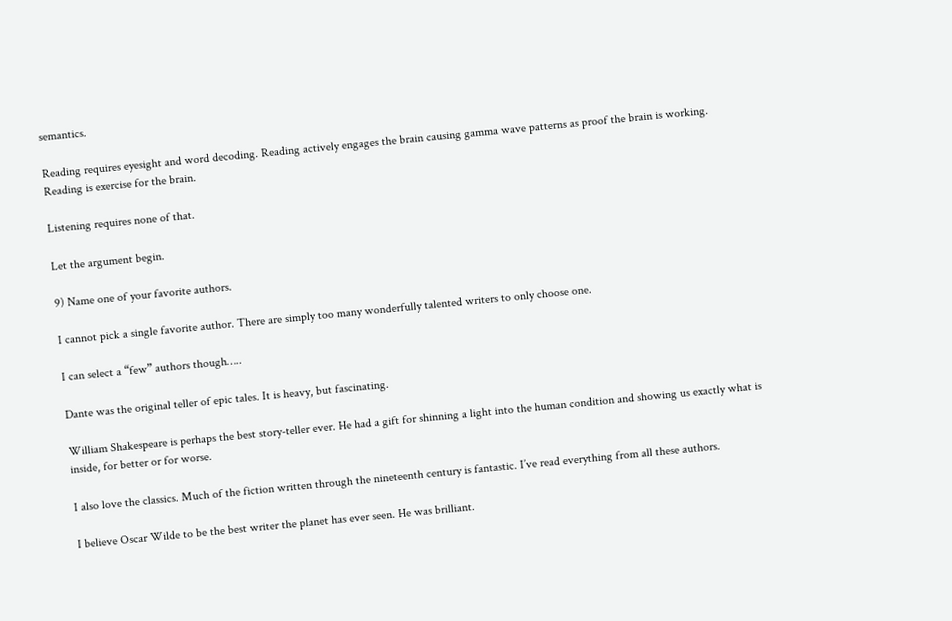semantics.

Reading requires eyesight and word decoding. Reading actively engages the brain causing gamma wave patterns as proof the brain is working. Reading is exercise for the brain.

Listening requires none of that.

Let the argument begin.

9) Name one of your favorite authors.

I cannot pick a single favorite author. There are simply too many wonderfully talented writers to only choose one.

I can select a “few” authors though…..

Dante was the original teller of epic tales. It is heavy, but fascinating.

William Shakespeare is perhaps the best story-teller ever. He had a gift for shinning a light into the human condition and showing us exactly what is inside, for better or for worse.

I also love the classics. Much of the fiction written through the nineteenth century is fantastic. I’ve read everything from all these authors.

I believe Oscar Wilde to be the best writer the planet has ever seen. He was brilliant.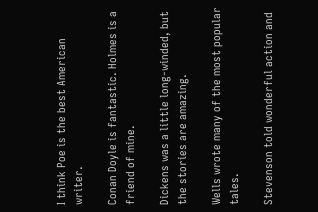I think Poe is the best American writer.

Conan Doyle is fantastic. Holmes is a friend of mine.

Dickens was a little long-winded, but the stories are amazing.

Wells wrote many of the most popular tales.

Stevenson told wonderful action and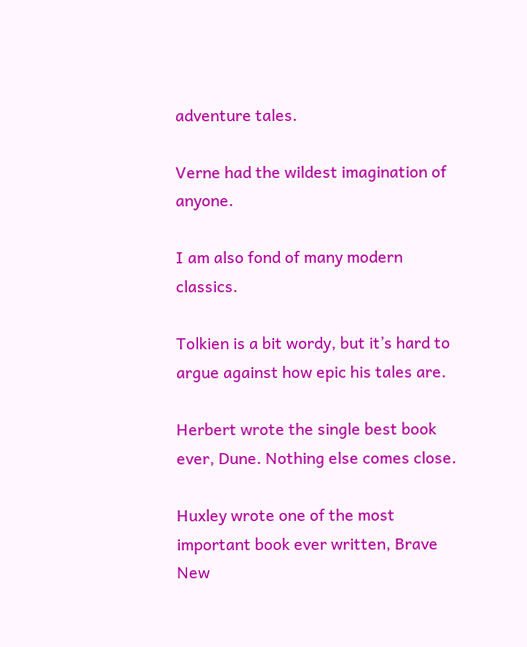adventure tales.

Verne had the wildest imagination of anyone.

I am also fond of many modern classics.

Tolkien is a bit wordy, but it’s hard to argue against how epic his tales are.

Herbert wrote the single best book ever, Dune. Nothing else comes close.

Huxley wrote one of the most important book ever written, Brave New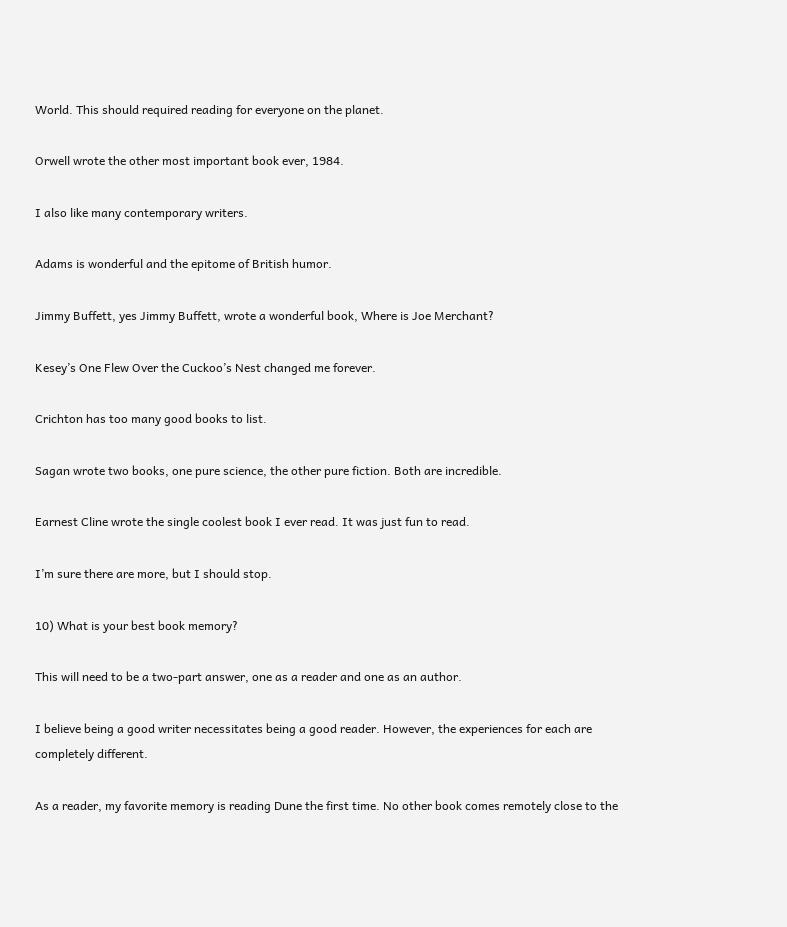World. This should required reading for everyone on the planet.

Orwell wrote the other most important book ever, 1984.

I also like many contemporary writers.

Adams is wonderful and the epitome of British humor.

Jimmy Buffett, yes Jimmy Buffett, wrote a wonderful book, Where is Joe Merchant?

Kesey’s One Flew Over the Cuckoo’s Nest changed me forever.

Crichton has too many good books to list.

Sagan wrote two books, one pure science, the other pure fiction. Both are incredible.

Earnest Cline wrote the single coolest book I ever read. It was just fun to read.

I’m sure there are more, but I should stop.

10) What is your best book memory?

This will need to be a two-part answer, one as a reader and one as an author.

I believe being a good writer necessitates being a good reader. However, the experiences for each are completely different.

As a reader, my favorite memory is reading Dune the first time. No other book comes remotely close to the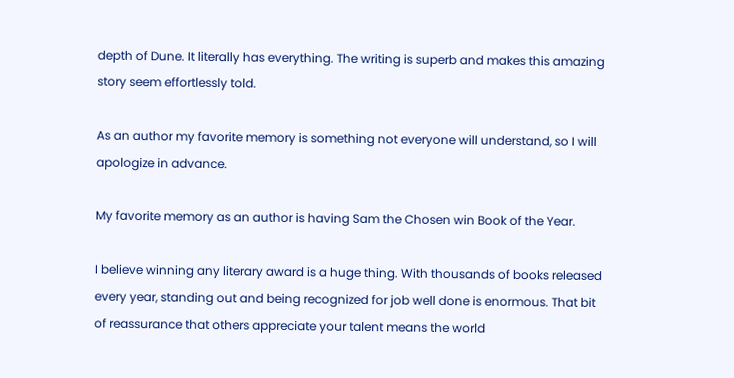depth of Dune. It literally has everything. The writing is superb and makes this amazing story seem effortlessly told.

As an author my favorite memory is something not everyone will understand, so I will apologize in advance.

My favorite memory as an author is having Sam the Chosen win Book of the Year.

I believe winning any literary award is a huge thing. With thousands of books released every year, standing out and being recognized for job well done is enormous. That bit of reassurance that others appreciate your talent means the world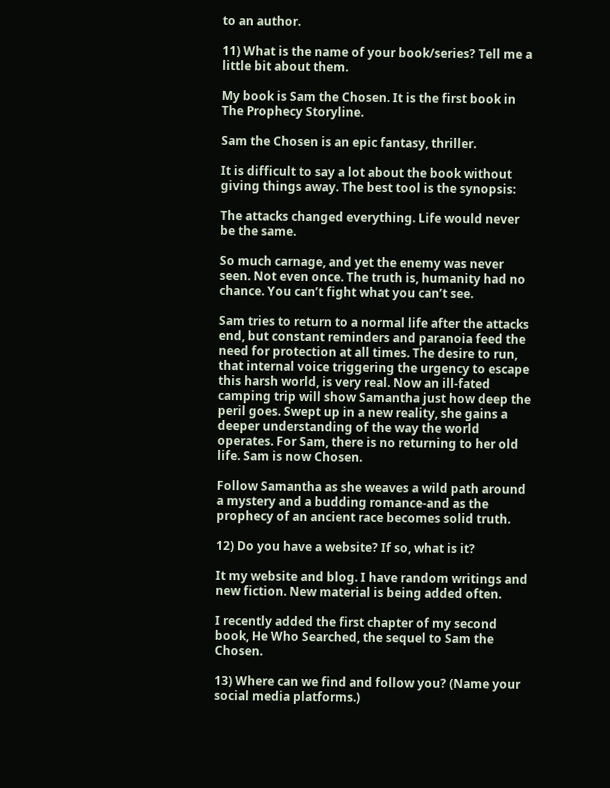to an author.

11) What is the name of your book/series? Tell me a little bit about them.

My book is Sam the Chosen. It is the first book in The Prophecy Storyline.

Sam the Chosen is an epic fantasy, thriller.

It is difficult to say a lot about the book without giving things away. The best tool is the synopsis:

The attacks changed everything. Life would never be the same.

So much carnage, and yet the enemy was never seen. Not even once. The truth is, humanity had no chance. You can’t fight what you can’t see.

Sam tries to return to a normal life after the attacks end, but constant reminders and paranoia feed the need for protection at all times. The desire to run, that internal voice triggering the urgency to escape this harsh world, is very real. Now an ill-fated camping trip will show Samantha just how deep the peril goes. Swept up in a new reality, she gains a deeper understanding of the way the world operates. For Sam, there is no returning to her old life. Sam is now Chosen.

Follow Samantha as she weaves a wild path around a mystery and a budding romance-and as the prophecy of an ancient race becomes solid truth.

12) Do you have a website? If so, what is it?

It my website and blog. I have random writings and new fiction. New material is being added often.

I recently added the first chapter of my second book, He Who Searched, the sequel to Sam the Chosen.

13) Where can we find and follow you? (Name your social media platforms.)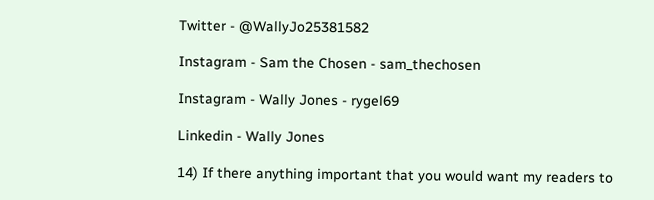Twitter - @WallyJo25381582

Instagram - Sam the Chosen - sam_thechosen

Instagram - Wally Jones - rygel69

Linkedin - Wally Jones

14) If there anything important that you would want my readers to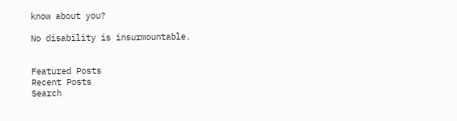know about you?

No disability is insurmountable.


Featured Posts
Recent Posts
Search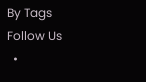By Tags
Follow Us
  •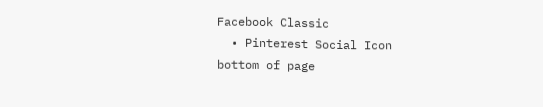Facebook Classic
  • Pinterest Social Icon
bottom of page